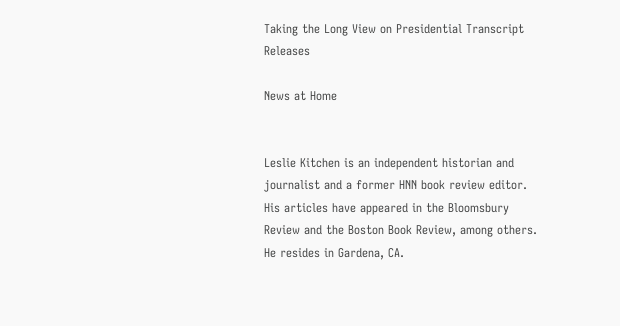Taking the Long View on Presidential Transcript Releases

News at Home


Leslie Kitchen is an independent historian and journalist and a former HNN book review editor. His articles have appeared in the Bloomsbury Review and the Boston Book Review, among others. He resides in Gardena, CA.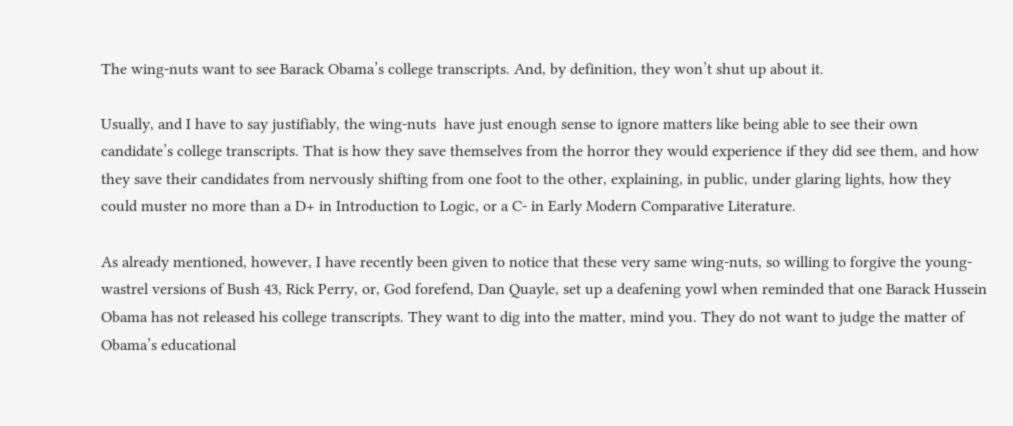The wing-nuts want to see Barack Obama’s college transcripts. And, by definition, they won’t shut up about it.

Usually, and I have to say justifiably, the wing-nuts  have just enough sense to ignore matters like being able to see their own candidate’s college transcripts. That is how they save themselves from the horror they would experience if they did see them, and how they save their candidates from nervously shifting from one foot to the other, explaining, in public, under glaring lights, how they could muster no more than a D+ in Introduction to Logic, or a C- in Early Modern Comparative Literature.

As already mentioned, however, I have recently been given to notice that these very same wing-nuts, so willing to forgive the young-wastrel versions of Bush 43, Rick Perry, or, God forefend, Dan Quayle, set up a deafening yowl when reminded that one Barack Hussein Obama has not released his college transcripts. They want to dig into the matter, mind you. They do not want to judge the matter of Obama’s educational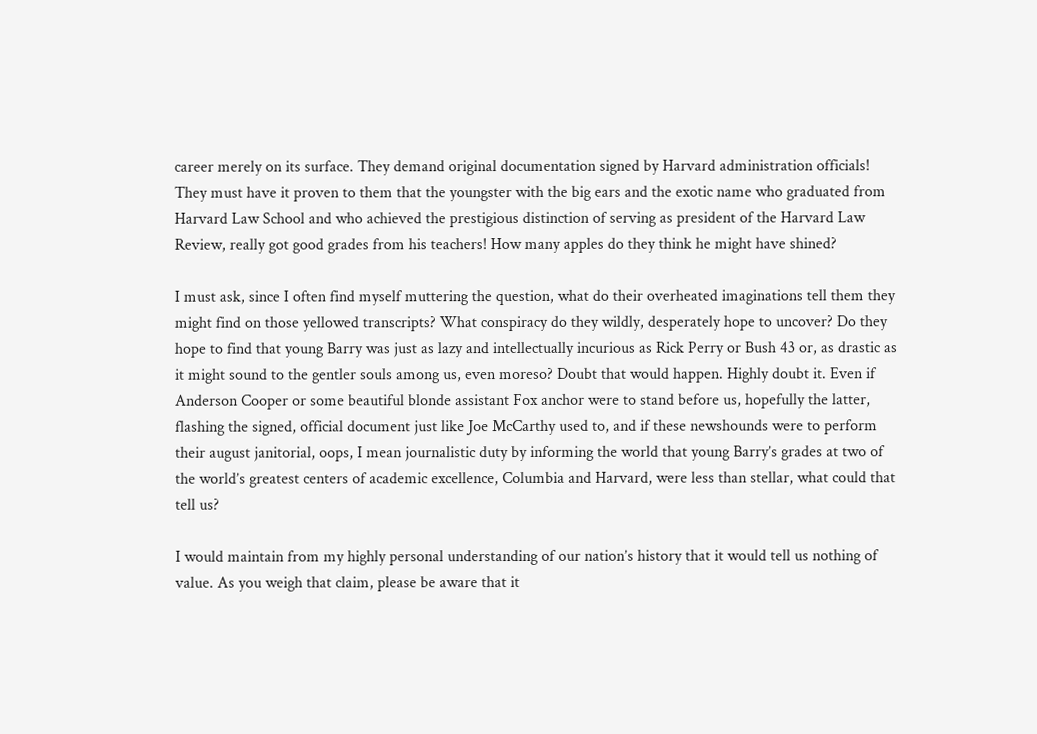career merely on its surface. They demand original documentation signed by Harvard administration officials! They must have it proven to them that the youngster with the big ears and the exotic name who graduated from Harvard Law School and who achieved the prestigious distinction of serving as president of the Harvard Law Review, really got good grades from his teachers! How many apples do they think he might have shined?

I must ask, since I often find myself muttering the question, what do their overheated imaginations tell them they might find on those yellowed transcripts? What conspiracy do they wildly, desperately hope to uncover? Do they hope to find that young Barry was just as lazy and intellectually incurious as Rick Perry or Bush 43 or, as drastic as it might sound to the gentler souls among us, even moreso? Doubt that would happen. Highly doubt it. Even if Anderson Cooper or some beautiful blonde assistant Fox anchor were to stand before us, hopefully the latter, flashing the signed, official document just like Joe McCarthy used to, and if these newshounds were to perform their august janitorial, oops, I mean journalistic duty by informing the world that young Barry’s grades at two of the world’s greatest centers of academic excellence, Columbia and Harvard, were less than stellar, what could that tell us?

I would maintain from my highly personal understanding of our nation’s history that it would tell us nothing of value. As you weigh that claim, please be aware that it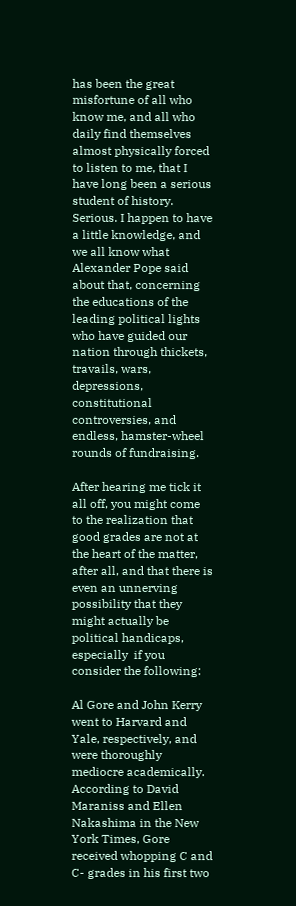has been the great misfortune of all who know me, and all who daily find themselves almost physically forced to listen to me, that I have long been a serious student of history. Serious. I happen to have a little knowledge, and we all know what Alexander Pope said about that, concerning the educations of the leading political lights who have guided our nation through thickets, travails, wars, depressions, constitutional controversies, and endless, hamster-wheel rounds of fundraising.

After hearing me tick it all off, you might come to the realization that good grades are not at the heart of the matter, after all, and that there is even an unnerving possibility that they might actually be political handicaps, especially  if you consider the following:

Al Gore and John Kerry went to Harvard and Yale, respectively, and were thoroughly mediocre academically. According to David Maraniss and Ellen Nakashima in the New York Times, Gore received whopping C and C- grades in his first two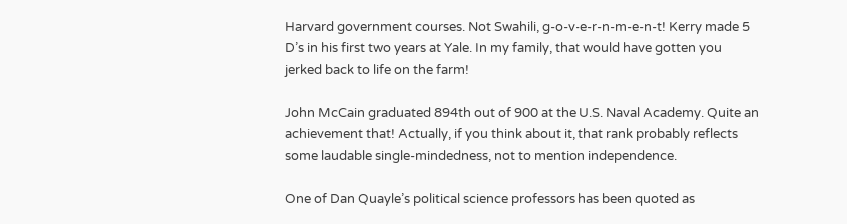Harvard government courses. Not Swahili, g-o-v-e-r-n-m-e-n-t! Kerry made 5 D’s in his first two years at Yale. In my family, that would have gotten you jerked back to life on the farm!

John McCain graduated 894th out of 900 at the U.S. Naval Academy. Quite an achievement that! Actually, if you think about it, that rank probably reflects some laudable single-mindedness, not to mention independence.

One of Dan Quayle’s political science professors has been quoted as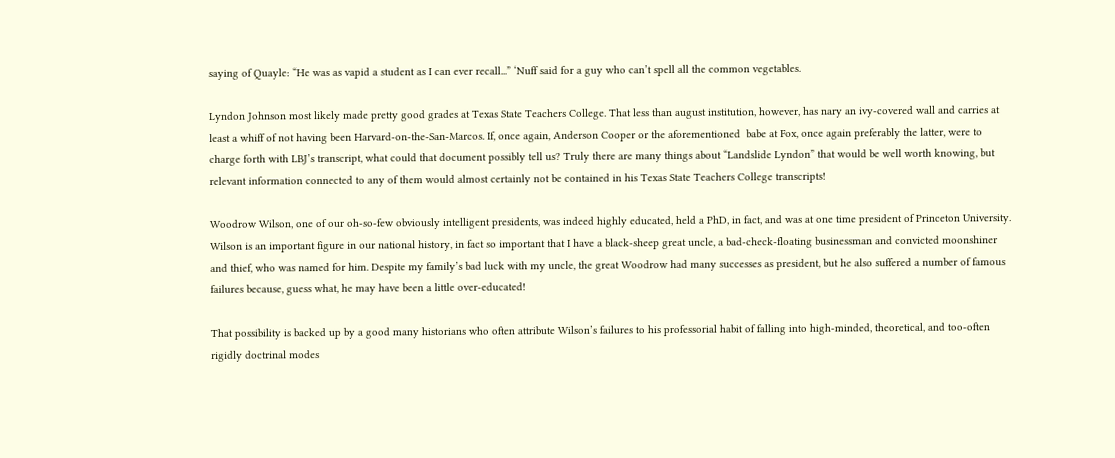saying of Quayle: “He was as vapid a student as I can ever recall...” ‘Nuff said for a guy who can’t spell all the common vegetables.

Lyndon Johnson most likely made pretty good grades at Texas State Teachers College. That less than august institution, however, has nary an ivy-covered wall and carries at least a whiff of not having been Harvard-on-the-San-Marcos. If, once again, Anderson Cooper or the aforementioned  babe at Fox, once again preferably the latter, were to charge forth with LBJ’s transcript, what could that document possibly tell us? Truly there are many things about “Landslide Lyndon” that would be well worth knowing, but relevant information connected to any of them would almost certainly not be contained in his Texas State Teachers College transcripts!

Woodrow Wilson, one of our oh-so-few obviously intelligent presidents, was indeed highly educated, held a PhD, in fact, and was at one time president of Princeton University. Wilson is an important figure in our national history, in fact so important that I have a black-sheep great uncle, a bad-check-floating businessman and convicted moonshiner and thief, who was named for him. Despite my family’s bad luck with my uncle, the great Woodrow had many successes as president, but he also suffered a number of famous failures because, guess what, he may have been a little over-educated!

That possibility is backed up by a good many historians who often attribute Wilson’s failures to his professorial habit of falling into high-minded, theoretical, and too-often rigidly doctrinal modes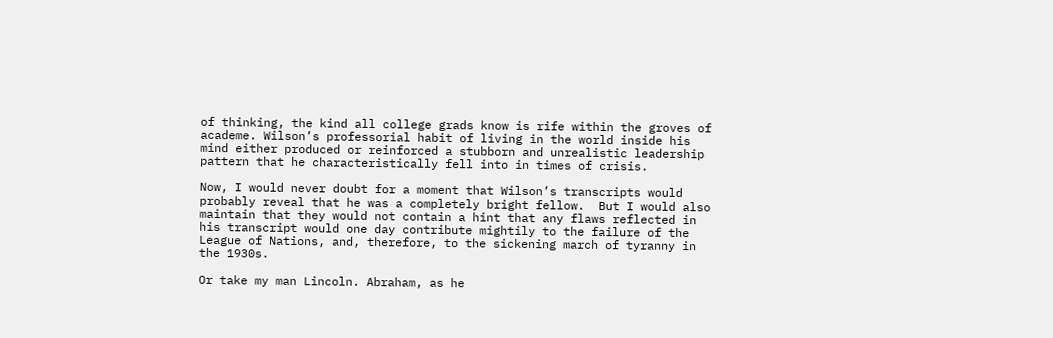of thinking, the kind all college grads know is rife within the groves of academe. Wilson’s professorial habit of living in the world inside his mind either produced or reinforced a stubborn and unrealistic leadership pattern that he characteristically fell into in times of crisis.

Now, I would never doubt for a moment that Wilson’s transcripts would probably reveal that he was a completely bright fellow.  But I would also maintain that they would not contain a hint that any flaws reflected in his transcript would one day contribute mightily to the failure of the League of Nations, and, therefore, to the sickening march of tyranny in the 1930s.

Or take my man Lincoln. Abraham, as he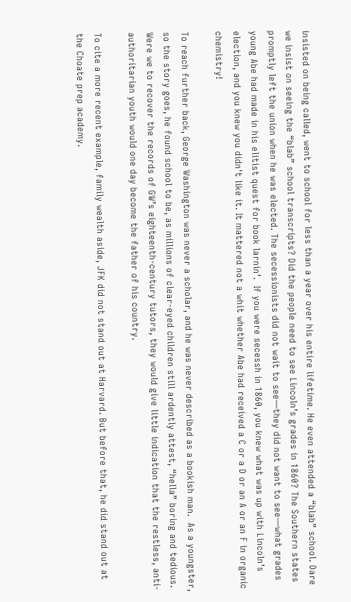insisted on being called, went to school for less than a year over his entire lifetime. He even attended a “blab” school. Dare we insist on seeing the “blab” school transcripts? Did the people need to see Lincoln’s grades in 1860? The Southern states promptly left the union when he was elected. The secessionists did not wait to see—they did not want to see—what grades young Abe had made in his elitist quest for book larnin’.  If you were secessh in 1860, you knew what was up with Lincoln’s election, and you knew you didn't like it. It mattered not a whit whether Abe had received a C or a D or an A or an F in organic chemistry!

To reach further back, George Washington was never a scholar, and he was never described as a bookish man.  As a youngster, so the story goes, he found school to be, as millions of clear-eyed children still ardently attest, “hella” boring and tedious. Were we to recover the records of GW’s eighteenth-century tutors, they would give little indication that the restless, anti-authoritarian youth would one day become the father of his country.

To cite a more recent example, family wealth aside, JFK did not stand out at Harvard. But before that, he did stand out at the Choate prep academy.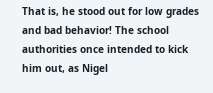That is, he stood out for low grades and bad behavior! The school authorities once intended to kick him out, as Nigel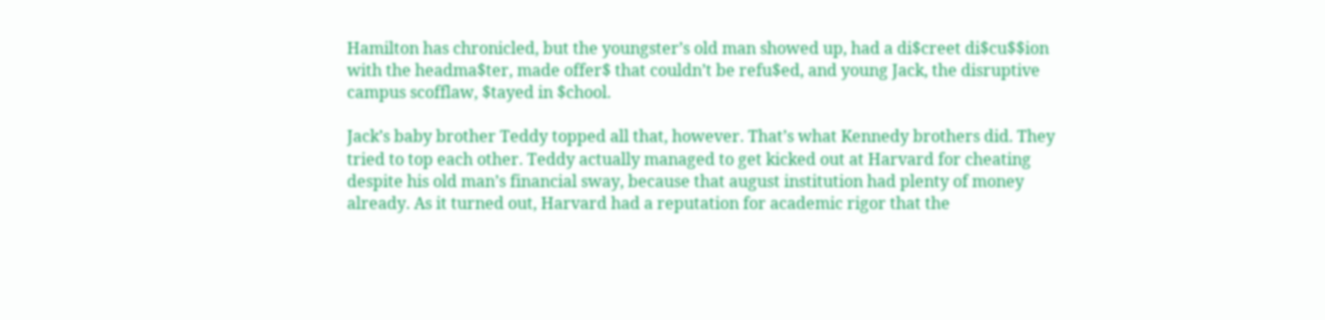Hamilton has chronicled, but the youngster’s old man showed up, had a di$creet di$cu$$ion with the headma$ter, made offer$ that couldn’t be refu$ed, and young Jack, the disruptive campus scofflaw, $tayed in $chool.

Jack’s baby brother Teddy topped all that, however. That’s what Kennedy brothers did. They tried to top each other. Teddy actually managed to get kicked out at Harvard for cheating despite his old man’s financial sway, because that august institution had plenty of money already. As it turned out, Harvard had a reputation for academic rigor that the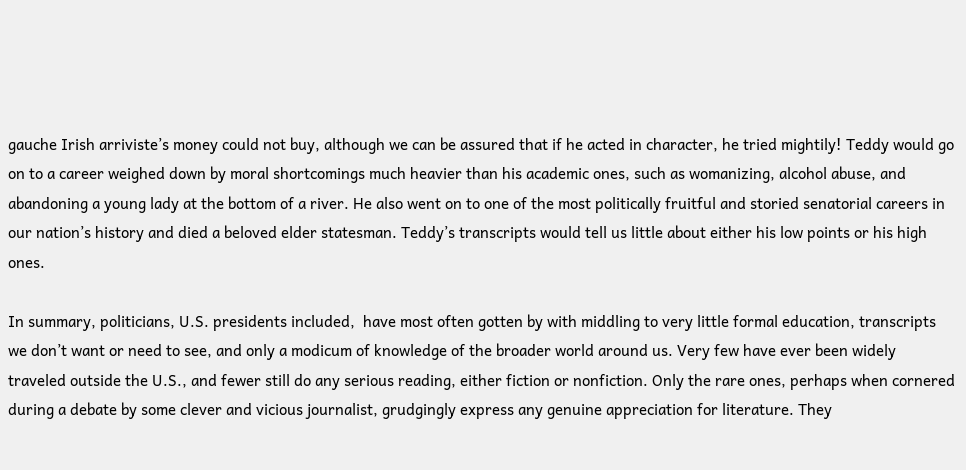gauche Irish arriviste’s money could not buy, although we can be assured that if he acted in character, he tried mightily! Teddy would go on to a career weighed down by moral shortcomings much heavier than his academic ones, such as womanizing, alcohol abuse, and abandoning a young lady at the bottom of a river. He also went on to one of the most politically fruitful and storied senatorial careers in our nation’s history and died a beloved elder statesman. Teddy’s transcripts would tell us little about either his low points or his high ones.

In summary, politicians, U.S. presidents included,  have most often gotten by with middling to very little formal education, transcripts we don’t want or need to see, and only a modicum of knowledge of the broader world around us. Very few have ever been widely traveled outside the U.S., and fewer still do any serious reading, either fiction or nonfiction. Only the rare ones, perhaps when cornered during a debate by some clever and vicious journalist, grudgingly express any genuine appreciation for literature. They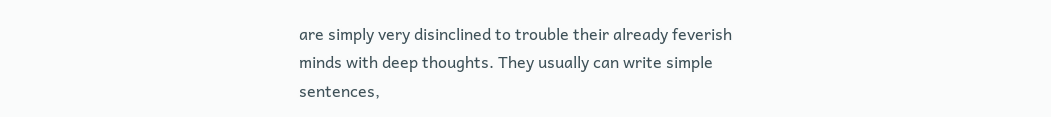are simply very disinclined to trouble their already feverish minds with deep thoughts. They usually can write simple sentences,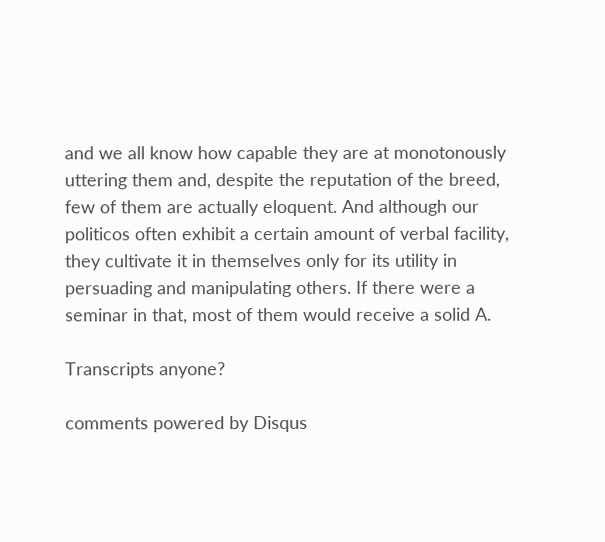and we all know how capable they are at monotonously uttering them and, despite the reputation of the breed, few of them are actually eloquent. And although our politicos often exhibit a certain amount of verbal facility, they cultivate it in themselves only for its utility in persuading and manipulating others. If there were a seminar in that, most of them would receive a solid A.

Transcripts anyone?

comments powered by Disqus